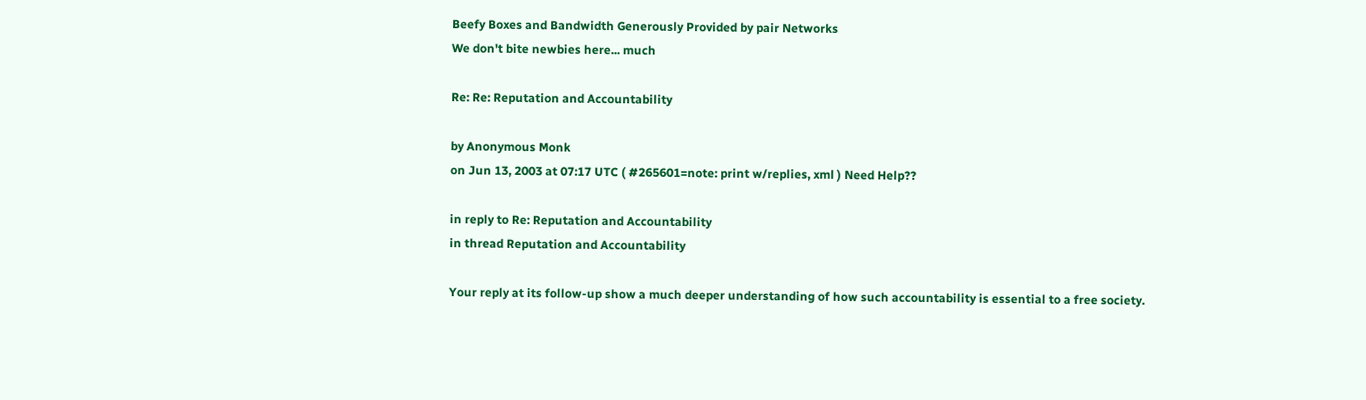Beefy Boxes and Bandwidth Generously Provided by pair Networks
We don't bite newbies here... much

Re: Re: Reputation and Accountability

by Anonymous Monk
on Jun 13, 2003 at 07:17 UTC ( #265601=note: print w/replies, xml ) Need Help??

in reply to Re: Reputation and Accountability
in thread Reputation and Accountability

Your reply at its follow-up show a much deeper understanding of how such accountability is essential to a free society.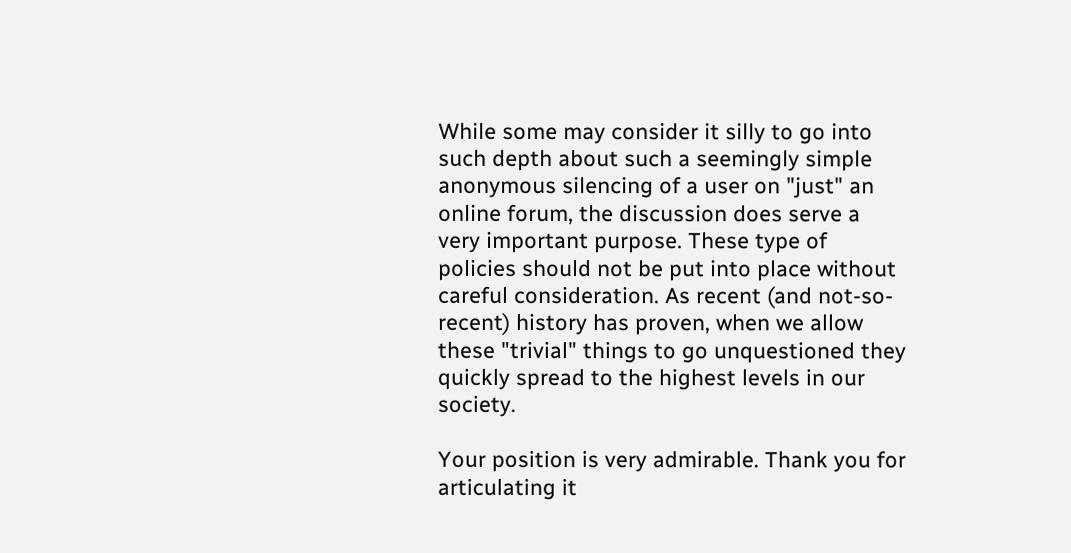While some may consider it silly to go into such depth about such a seemingly simple anonymous silencing of a user on "just" an online forum, the discussion does serve a very important purpose. These type of policies should not be put into place without careful consideration. As recent (and not-so-recent) history has proven, when we allow these "trivial" things to go unquestioned they quickly spread to the highest levels in our society.

Your position is very admirable. Thank you for articulating it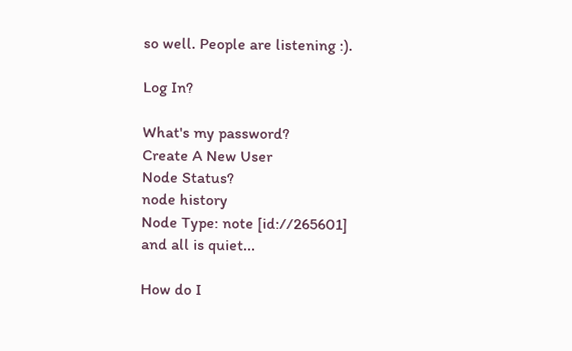so well. People are listening :).

Log In?

What's my password?
Create A New User
Node Status?
node history
Node Type: note [id://265601]
and all is quiet...

How do I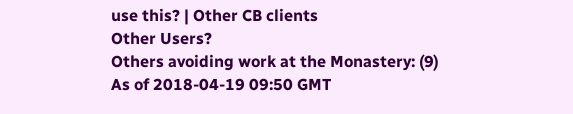use this? | Other CB clients
Other Users?
Others avoiding work at the Monastery: (9)
As of 2018-04-19 09:50 GMT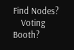Find Nodes?
    Voting Booth?